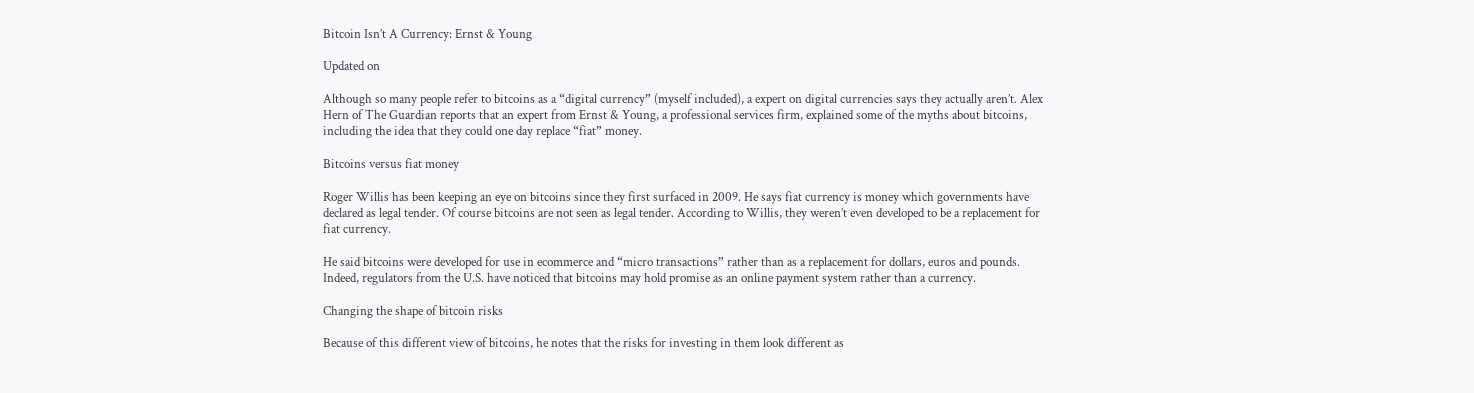Bitcoin Isn’t A Currency: Ernst & Young

Updated on

Although so many people refer to bitcoins as a “digital currency” (myself included), a expert on digital currencies says they actually aren’t. Alex Hern of The Guardian reports that an expert from Ernst & Young, a professional services firm, explained some of the myths about bitcoins, including the idea that they could one day replace “fiat” money.

Bitcoins versus fiat money

Roger Willis has been keeping an eye on bitcoins since they first surfaced in 2009. He says fiat currency is money which governments have declared as legal tender. Of course bitcoins are not seen as legal tender. According to Willis, they weren’t even developed to be a replacement for fiat currency.

He said bitcoins were developed for use in ecommerce and “micro transactions” rather than as a replacement for dollars, euros and pounds. Indeed, regulators from the U.S. have noticed that bitcoins may hold promise as an online payment system rather than a currency.

Changing the shape of bitcoin risks

Because of this different view of bitcoins, he notes that the risks for investing in them look different as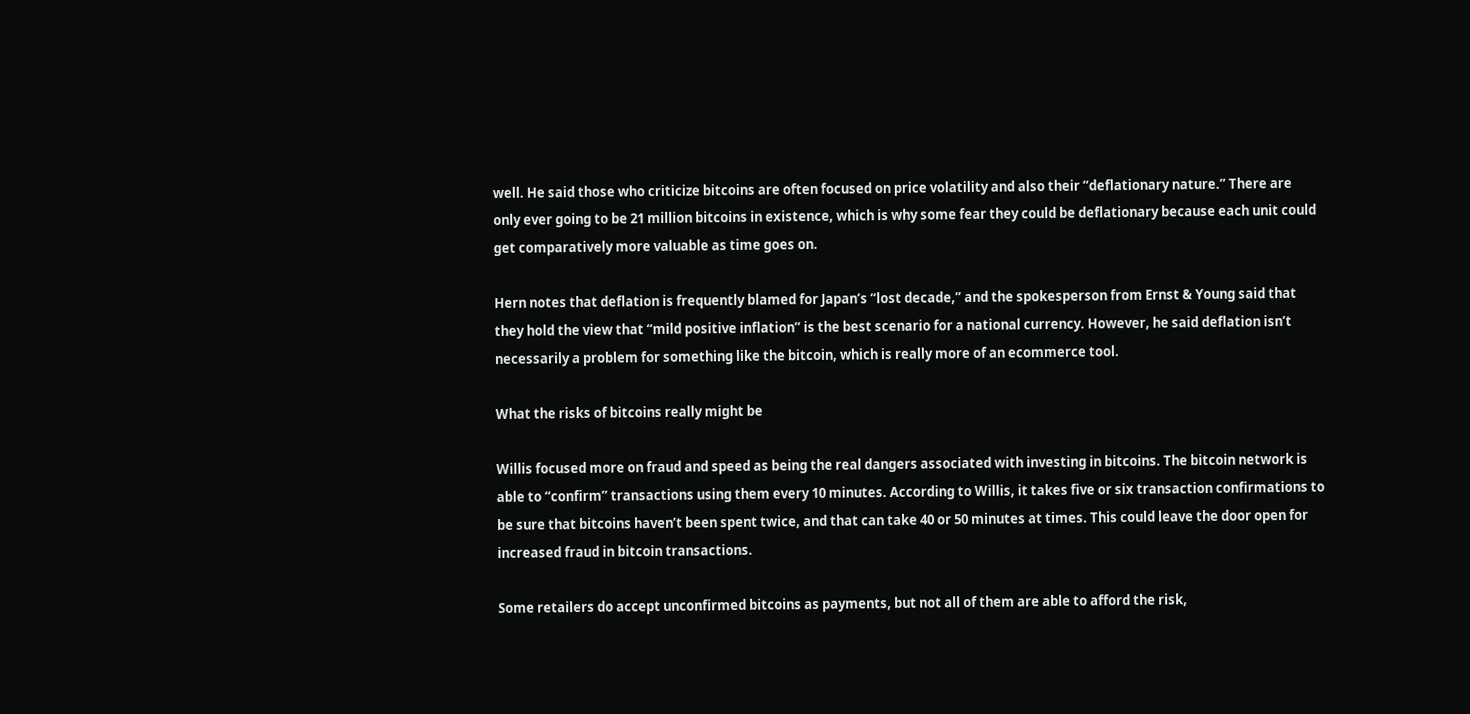well. He said those who criticize bitcoins are often focused on price volatility and also their “deflationary nature.” There are only ever going to be 21 million bitcoins in existence, which is why some fear they could be deflationary because each unit could get comparatively more valuable as time goes on.

Hern notes that deflation is frequently blamed for Japan’s “lost decade,” and the spokesperson from Ernst & Young said that they hold the view that “mild positive inflation” is the best scenario for a national currency. However, he said deflation isn’t necessarily a problem for something like the bitcoin, which is really more of an ecommerce tool.

What the risks of bitcoins really might be

Willis focused more on fraud and speed as being the real dangers associated with investing in bitcoins. The bitcoin network is able to “confirm” transactions using them every 10 minutes. According to Willis, it takes five or six transaction confirmations to be sure that bitcoins haven’t been spent twice, and that can take 40 or 50 minutes at times. This could leave the door open for increased fraud in bitcoin transactions.

Some retailers do accept unconfirmed bitcoins as payments, but not all of them are able to afford the risk,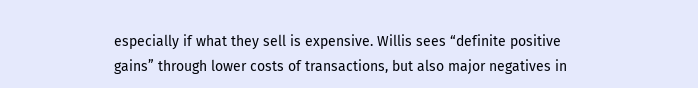especially if what they sell is expensive. Willis sees “definite positive gains” through lower costs of transactions, but also major negatives in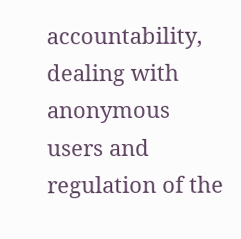accountability, dealing with anonymous users and regulation of the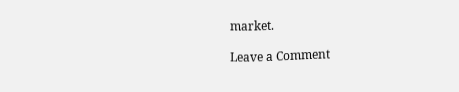market.

Leave a Comment